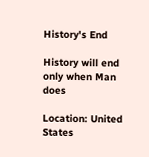History's End

History will end only when Man does

Location: United States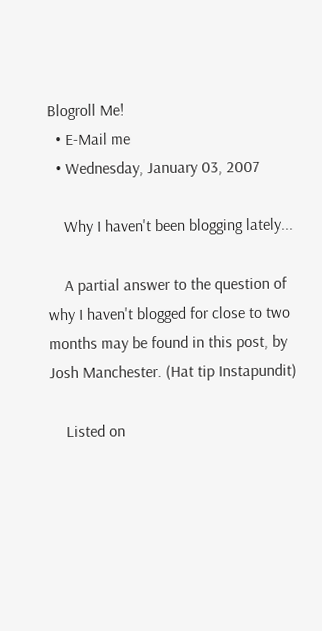Blogroll Me!
  • E-Mail me
  • Wednesday, January 03, 2007

    Why I haven't been blogging lately...

    A partial answer to the question of why I haven't blogged for close to two months may be found in this post, by Josh Manchester. (Hat tip Instapundit)

    Listed on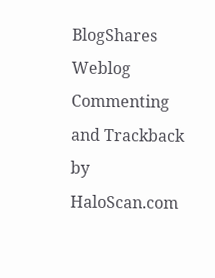BlogShares Weblog Commenting and Trackback by HaloScan.com